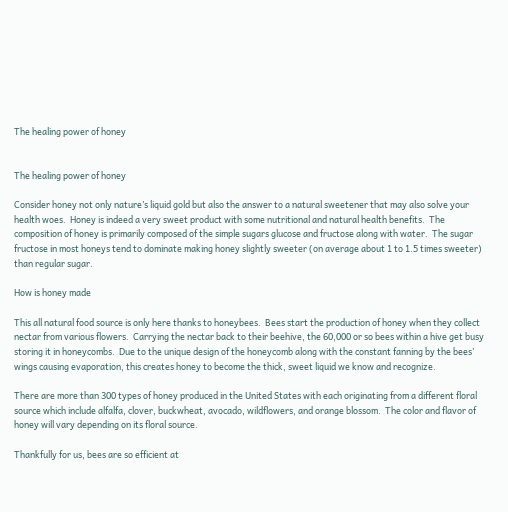The healing power of honey


The healing power of honey

Consider honey not only nature’s liquid gold but also the answer to a natural sweetener that may also solve your health woes.  Honey is indeed a very sweet product with some nutritional and natural health benefits.  The composition of honey is primarily composed of the simple sugars glucose and fructose along with water.  The sugar fructose in most honeys tend to dominate making honey slightly sweeter (on average about 1 to 1.5 times sweeter) than regular sugar.

How is honey made

This all natural food source is only here thanks to honeybees.  Bees start the production of honey when they collect nectar from various flowers.  Carrying the nectar back to their beehive, the 60,000 or so bees within a hive get busy storing it in honeycombs.  Due to the unique design of the honeycomb along with the constant fanning by the bees’ wings causing evaporation, this creates honey to become the thick, sweet liquid we know and recognize.

There are more than 300 types of honey produced in the United States with each originating from a different floral source which include alfalfa, clover, buckwheat, avocado, wildflowers, and orange blossom.  The color and flavor of honey will vary depending on its floral source.

Thankfully for us, bees are so efficient at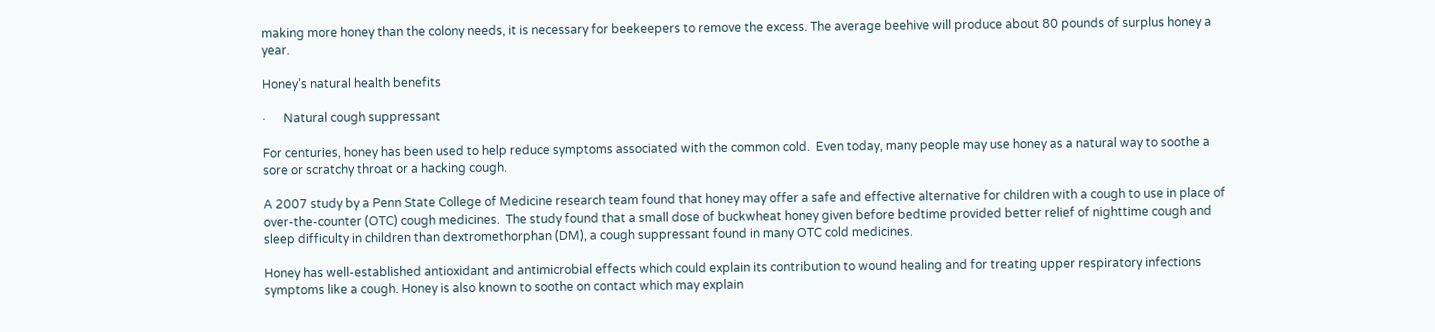making more honey than the colony needs, it is necessary for beekeepers to remove the excess. The average beehive will produce about 80 pounds of surplus honey a year.

Honey’s natural health benefits

·      Natural cough suppressant

For centuries, honey has been used to help reduce symptoms associated with the common cold.  Even today, many people may use honey as a natural way to soothe a sore or scratchy throat or a hacking cough.

A 2007 study by a Penn State College of Medicine research team found that honey may offer a safe and effective alternative for children with a cough to use in place of over-the-counter (OTC) cough medicines.  The study found that a small dose of buckwheat honey given before bedtime provided better relief of nighttime cough and sleep difficulty in children than dextromethorphan (DM), a cough suppressant found in many OTC cold medicines.

Honey has well-established antioxidant and antimicrobial effects which could explain its contribution to wound healing and for treating upper respiratory infections symptoms like a cough. Honey is also known to soothe on contact which may explain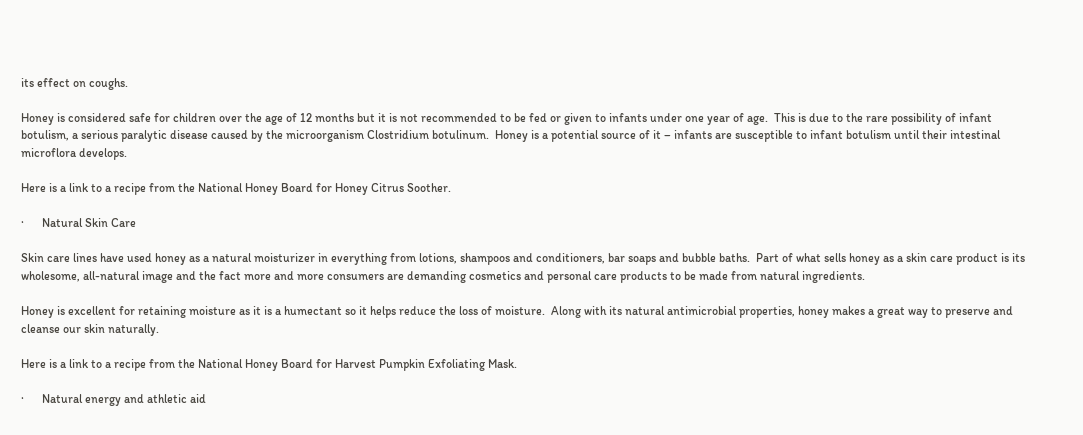its effect on coughs.

Honey is considered safe for children over the age of 12 months but it is not recommended to be fed or given to infants under one year of age.  This is due to the rare possibility of infant botulism, a serious paralytic disease caused by the microorganism Clostridium botulinum.  Honey is a potential source of it – infants are susceptible to infant botulism until their intestinal microflora develops.

Here is a link to a recipe from the National Honey Board for Honey Citrus Soother.

·      Natural Skin Care

Skin care lines have used honey as a natural moisturizer in everything from lotions, shampoos and conditioners, bar soaps and bubble baths.  Part of what sells honey as a skin care product is its wholesome, all-natural image and the fact more and more consumers are demanding cosmetics and personal care products to be made from natural ingredients.

Honey is excellent for retaining moisture as it is a humectant so it helps reduce the loss of moisture.  Along with its natural antimicrobial properties, honey makes a great way to preserve and cleanse our skin naturally.

Here is a link to a recipe from the National Honey Board for Harvest Pumpkin Exfoliating Mask.

·      Natural energy and athletic aid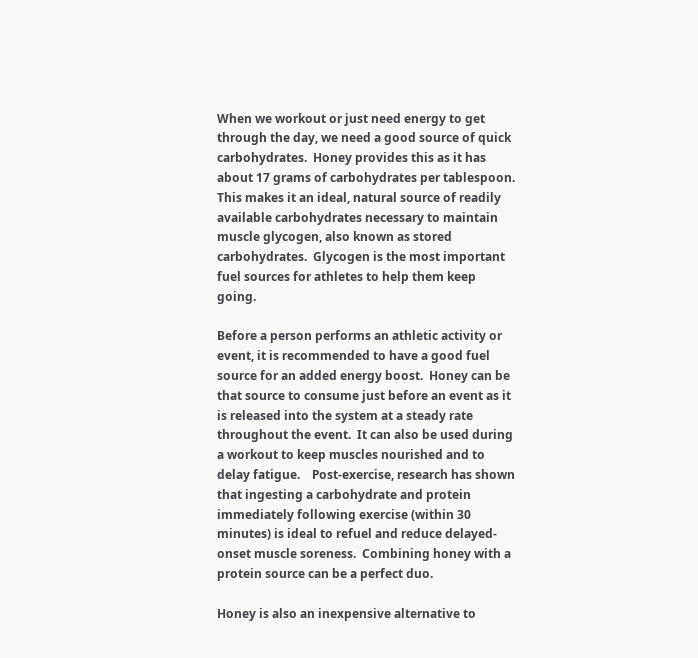When we workout or just need energy to get through the day, we need a good source of quick carbohydrates.  Honey provides this as it has about 17 grams of carbohydrates per tablespoon.  This makes it an ideal, natural source of readily available carbohydrates necessary to maintain muscle glycogen, also known as stored carbohydrates.  Glycogen is the most important fuel sources for athletes to help them keep going.

Before a person performs an athletic activity or event, it is recommended to have a good fuel source for an added energy boost.  Honey can be that source to consume just before an event as it is released into the system at a steady rate throughout the event.  It can also be used during a workout to keep muscles nourished and to delay fatigue.    Post-exercise, research has shown that ingesting a carbohydrate and protein immediately following exercise (within 30 minutes) is ideal to refuel and reduce delayed-onset muscle soreness.  Combining honey with a protein source can be a perfect duo.

Honey is also an inexpensive alternative to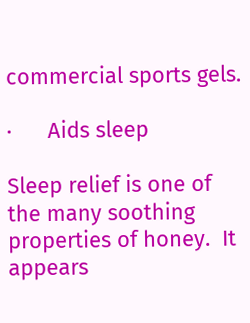commercial sports gels.

·      Aids sleep

Sleep relief is one of the many soothing properties of honey.  It appears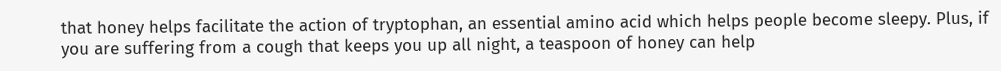that honey helps facilitate the action of tryptophan, an essential amino acid which helps people become sleepy. Plus, if you are suffering from a cough that keeps you up all night, a teaspoon of honey can help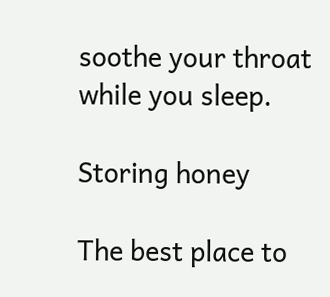soothe your throat while you sleep.

Storing honey

The best place to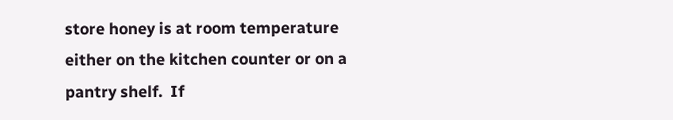store honey is at room temperature either on the kitchen counter or on a pantry shelf.  If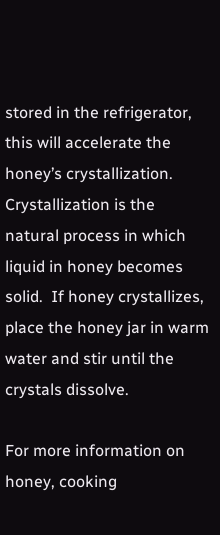stored in the refrigerator, this will accelerate the honey’s crystallization.  Crystallization is the natural process in which liquid in honey becomes solid.  If honey crystallizes, place the honey jar in warm water and stir until the crystals dissolve.

For more information on honey, cooking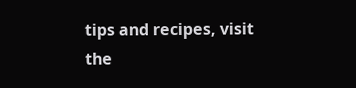tips and recipes, visit the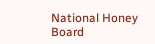National Honey Board